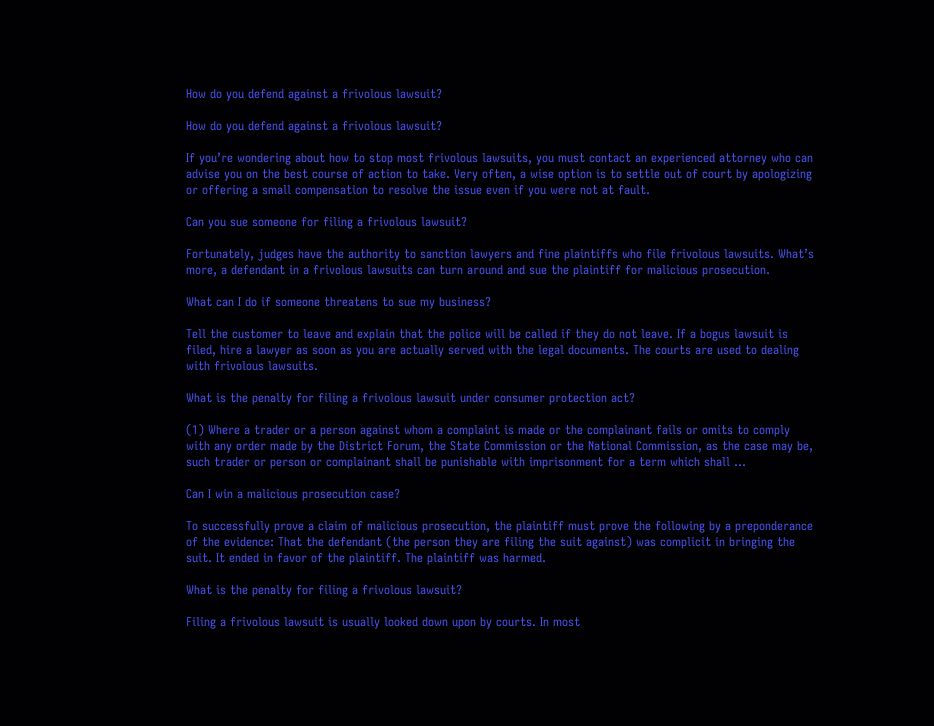How do you defend against a frivolous lawsuit?

How do you defend against a frivolous lawsuit?

If you’re wondering about how to stop most frivolous lawsuits, you must contact an experienced attorney who can advise you on the best course of action to take. Very often, a wise option is to settle out of court by apologizing or offering a small compensation to resolve the issue even if you were not at fault.

Can you sue someone for filing a frivolous lawsuit?

Fortunately, judges have the authority to sanction lawyers and fine plaintiffs who file frivolous lawsuits. What’s more, a defendant in a frivolous lawsuits can turn around and sue the plaintiff for malicious prosecution.

What can I do if someone threatens to sue my business?

Tell the customer to leave and explain that the police will be called if they do not leave. If a bogus lawsuit is filed, hire a lawyer as soon as you are actually served with the legal documents. The courts are used to dealing with frivolous lawsuits.

What is the penalty for filing a frivolous lawsuit under consumer protection act?

(1) Where a trader or a person against whom a complaint is made or the complainant fails or omits to comply with any order made by the District Forum, the State Commission or the National Commission, as the case may be, such trader or person or complainant shall be punishable with imprisonment for a term which shall …

Can I win a malicious prosecution case?

To successfully prove a claim of malicious prosecution, the plaintiff must prove the following by a preponderance of the evidence: That the defendant (the person they are filing the suit against) was complicit in bringing the suit. It ended in favor of the plaintiff. The plaintiff was harmed.

What is the penalty for filing a frivolous lawsuit?

Filing a frivolous lawsuit is usually looked down upon by courts. In most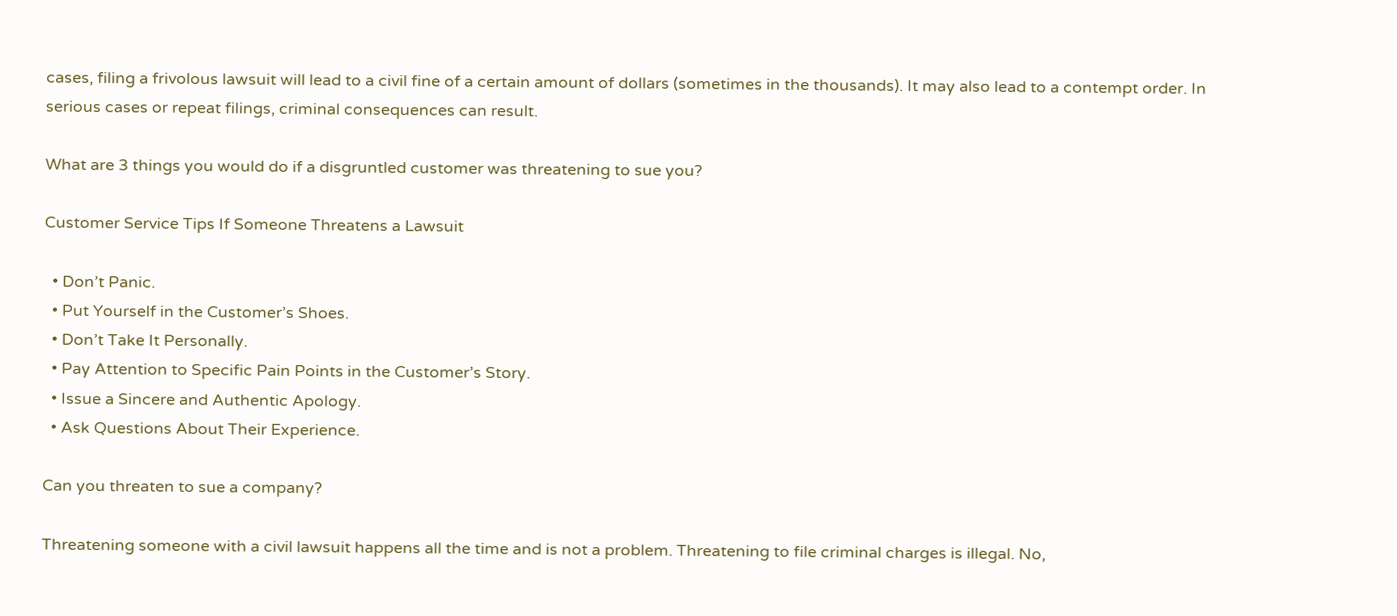cases, filing a frivolous lawsuit will lead to a civil fine of a certain amount of dollars (sometimes in the thousands). It may also lead to a contempt order. In serious cases or repeat filings, criminal consequences can result.

What are 3 things you would do if a disgruntled customer was threatening to sue you?

Customer Service Tips If Someone Threatens a Lawsuit

  • Don’t Panic.
  • Put Yourself in the Customer’s Shoes.
  • Don’t Take It Personally.
  • Pay Attention to Specific Pain Points in the Customer’s Story.
  • Issue a Sincere and Authentic Apology.
  • Ask Questions About Their Experience.

Can you threaten to sue a company?

Threatening someone with a civil lawsuit happens all the time and is not a problem. Threatening to file criminal charges is illegal. No,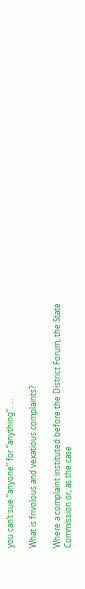you can’t sue “anyone” for “anything”. …

What is frivolous and vexatious complaints?

Where a complaint instituted before the District Forum, the State Commission or, as the case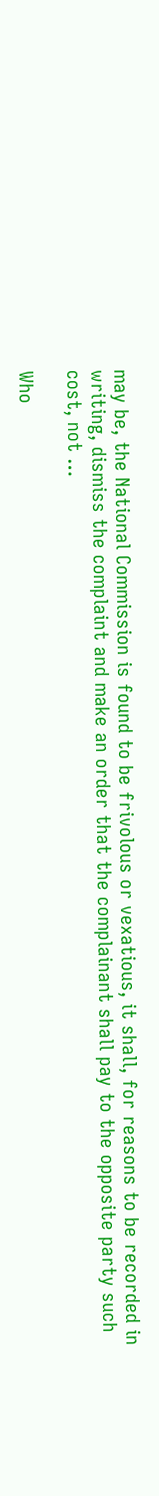may be, the National Commission is found to be frivolous or vexatious, it shall, for reasons to be recorded in writing, dismiss the complaint and make an order that the complainant shall pay to the opposite party such cost, not …

Who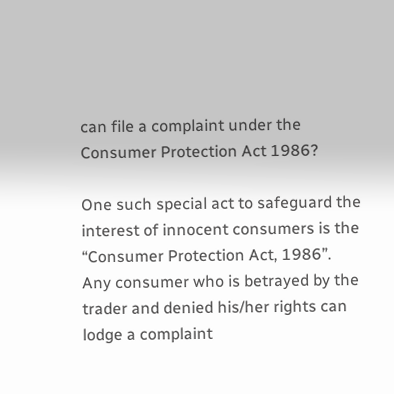can file a complaint under the Consumer Protection Act 1986?

One such special act to safeguard the interest of innocent consumers is the “Consumer Protection Act, 1986”. Any consumer who is betrayed by the trader and denied his/her rights can lodge a complaint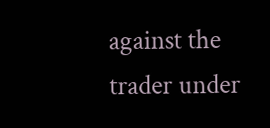against the trader under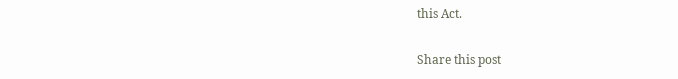this Act.

Share this post